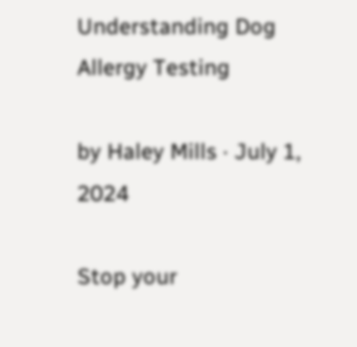Understanding Dog Allergy Testing

by Haley Mills · July 1, 2024

Stop your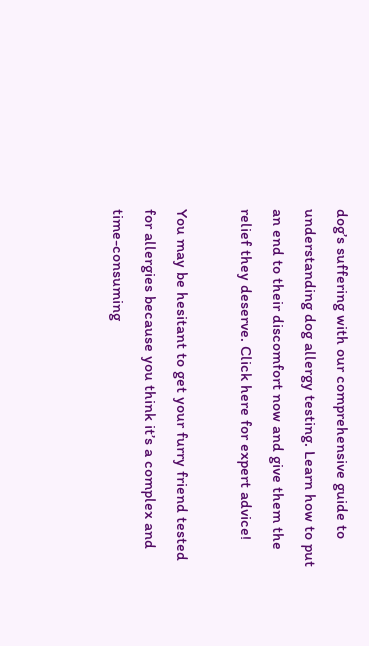dog’s suffering with our comprehensive guide to understanding dog allergy testing. Learn how to put an end to their discomfort now and give them the relief they deserve. Click here for expert advice!

You may be hesitant to get your furry friend tested for allergies because you think it’s a complex and time-consuming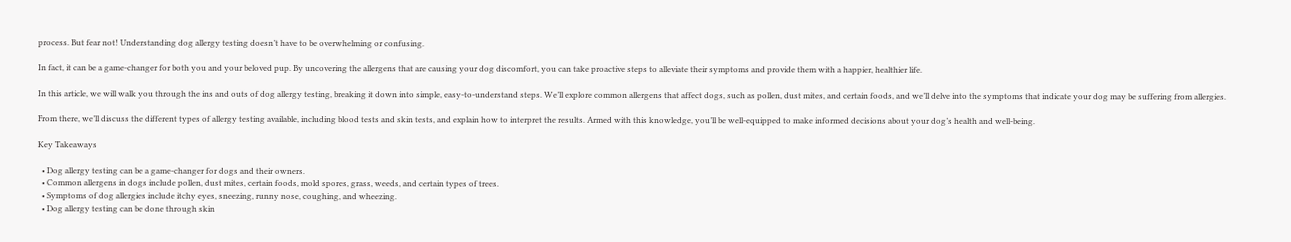process. But fear not! Understanding dog allergy testing doesn’t have to be overwhelming or confusing.

In fact, it can be a game-changer for both you and your beloved pup. By uncovering the allergens that are causing your dog discomfort, you can take proactive steps to alleviate their symptoms and provide them with a happier, healthier life.

In this article, we will walk you through the ins and outs of dog allergy testing, breaking it down into simple, easy-to-understand steps. We’ll explore common allergens that affect dogs, such as pollen, dust mites, and certain foods, and we’ll delve into the symptoms that indicate your dog may be suffering from allergies.

From there, we’ll discuss the different types of allergy testing available, including blood tests and skin tests, and explain how to interpret the results. Armed with this knowledge, you’ll be well-equipped to make informed decisions about your dog’s health and well-being.

Key Takeaways

  • Dog allergy testing can be a game-changer for dogs and their owners.
  • Common allergens in dogs include pollen, dust mites, certain foods, mold spores, grass, weeds, and certain types of trees.
  • Symptoms of dog allergies include itchy eyes, sneezing, runny nose, coughing, and wheezing.
  • Dog allergy testing can be done through skin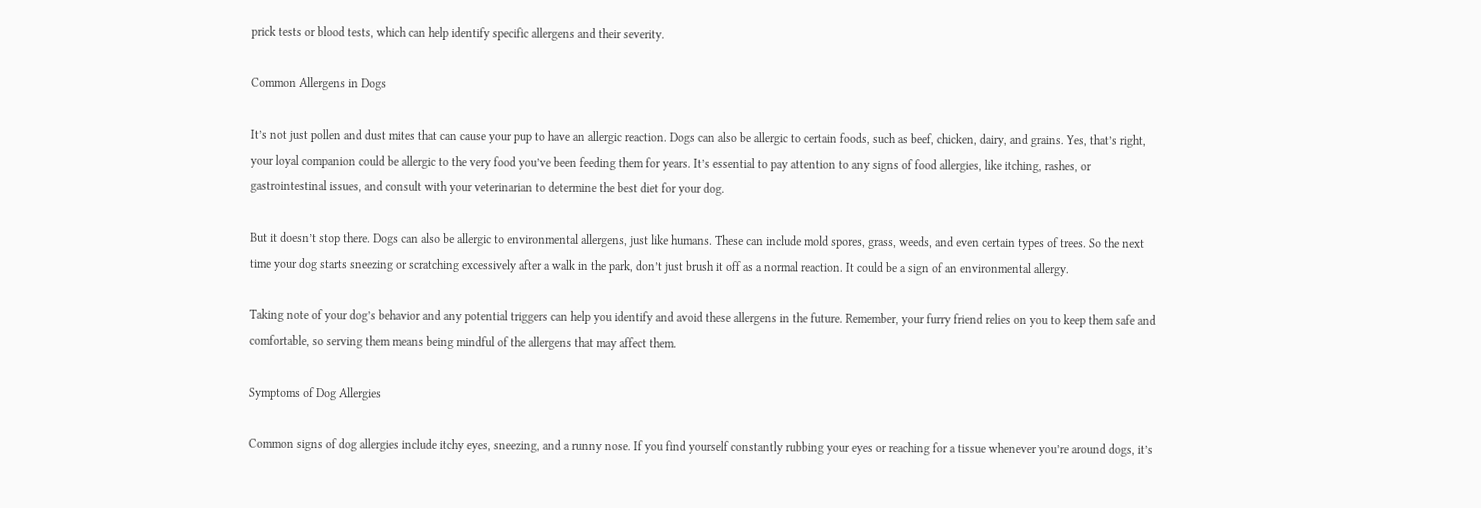prick tests or blood tests, which can help identify specific allergens and their severity.

Common Allergens in Dogs

It’s not just pollen and dust mites that can cause your pup to have an allergic reaction. Dogs can also be allergic to certain foods, such as beef, chicken, dairy, and grains. Yes, that’s right, your loyal companion could be allergic to the very food you’ve been feeding them for years. It’s essential to pay attention to any signs of food allergies, like itching, rashes, or gastrointestinal issues, and consult with your veterinarian to determine the best diet for your dog.

But it doesn’t stop there. Dogs can also be allergic to environmental allergens, just like humans. These can include mold spores, grass, weeds, and even certain types of trees. So the next time your dog starts sneezing or scratching excessively after a walk in the park, don’t just brush it off as a normal reaction. It could be a sign of an environmental allergy.

Taking note of your dog’s behavior and any potential triggers can help you identify and avoid these allergens in the future. Remember, your furry friend relies on you to keep them safe and comfortable, so serving them means being mindful of the allergens that may affect them.

Symptoms of Dog Allergies

Common signs of dog allergies include itchy eyes, sneezing, and a runny nose. If you find yourself constantly rubbing your eyes or reaching for a tissue whenever you’re around dogs, it’s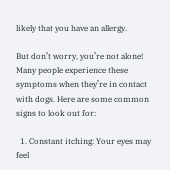likely that you have an allergy.

But don’t worry, you’re not alone! Many people experience these symptoms when they’re in contact with dogs. Here are some common signs to look out for:

  1. Constant itching: Your eyes may feel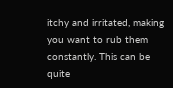itchy and irritated, making you want to rub them constantly. This can be quite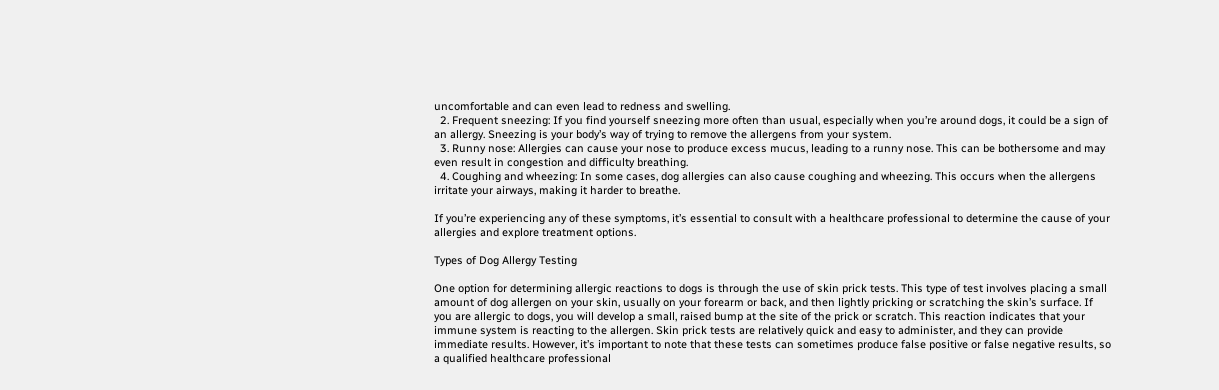uncomfortable and can even lead to redness and swelling.
  2. Frequent sneezing: If you find yourself sneezing more often than usual, especially when you’re around dogs, it could be a sign of an allergy. Sneezing is your body’s way of trying to remove the allergens from your system.
  3. Runny nose: Allergies can cause your nose to produce excess mucus, leading to a runny nose. This can be bothersome and may even result in congestion and difficulty breathing.
  4. Coughing and wheezing: In some cases, dog allergies can also cause coughing and wheezing. This occurs when the allergens irritate your airways, making it harder to breathe.

If you’re experiencing any of these symptoms, it’s essential to consult with a healthcare professional to determine the cause of your allergies and explore treatment options.

Types of Dog Allergy Testing

One option for determining allergic reactions to dogs is through the use of skin prick tests. This type of test involves placing a small amount of dog allergen on your skin, usually on your forearm or back, and then lightly pricking or scratching the skin’s surface. If you are allergic to dogs, you will develop a small, raised bump at the site of the prick or scratch. This reaction indicates that your immune system is reacting to the allergen. Skin prick tests are relatively quick and easy to administer, and they can provide immediate results. However, it’s important to note that these tests can sometimes produce false positive or false negative results, so a qualified healthcare professional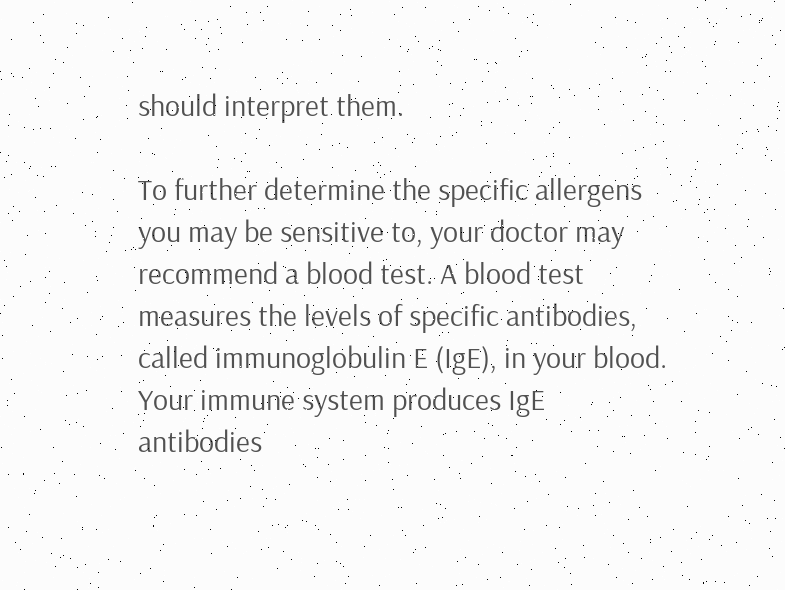should interpret them.

To further determine the specific allergens you may be sensitive to, your doctor may recommend a blood test. A blood test measures the levels of specific antibodies, called immunoglobulin E (IgE), in your blood. Your immune system produces IgE antibodies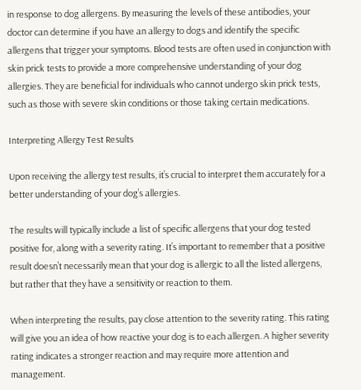in response to dog allergens. By measuring the levels of these antibodies, your doctor can determine if you have an allergy to dogs and identify the specific allergens that trigger your symptoms. Blood tests are often used in conjunction with skin prick tests to provide a more comprehensive understanding of your dog allergies. They are beneficial for individuals who cannot undergo skin prick tests, such as those with severe skin conditions or those taking certain medications.

Interpreting Allergy Test Results

Upon receiving the allergy test results, it’s crucial to interpret them accurately for a better understanding of your dog’s allergies.

The results will typically include a list of specific allergens that your dog tested positive for, along with a severity rating. It’s important to remember that a positive result doesn’t necessarily mean that your dog is allergic to all the listed allergens, but rather that they have a sensitivity or reaction to them.

When interpreting the results, pay close attention to the severity rating. This rating will give you an idea of how reactive your dog is to each allergen. A higher severity rating indicates a stronger reaction and may require more attention and management.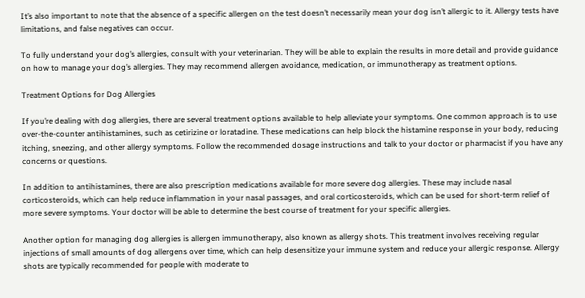It’s also important to note that the absence of a specific allergen on the test doesn’t necessarily mean your dog isn’t allergic to it. Allergy tests have limitations, and false negatives can occur.

To fully understand your dog’s allergies, consult with your veterinarian. They will be able to explain the results in more detail and provide guidance on how to manage your dog’s allergies. They may recommend allergen avoidance, medication, or immunotherapy as treatment options.

Treatment Options for Dog Allergies

If you’re dealing with dog allergies, there are several treatment options available to help alleviate your symptoms. One common approach is to use over-the-counter antihistamines, such as cetirizine or loratadine. These medications can help block the histamine response in your body, reducing itching, sneezing, and other allergy symptoms. Follow the recommended dosage instructions and talk to your doctor or pharmacist if you have any concerns or questions.

In addition to antihistamines, there are also prescription medications available for more severe dog allergies. These may include nasal corticosteroids, which can help reduce inflammation in your nasal passages, and oral corticosteroids, which can be used for short-term relief of more severe symptoms. Your doctor will be able to determine the best course of treatment for your specific allergies.

Another option for managing dog allergies is allergen immunotherapy, also known as allergy shots. This treatment involves receiving regular injections of small amounts of dog allergens over time, which can help desensitize your immune system and reduce your allergic response. Allergy shots are typically recommended for people with moderate to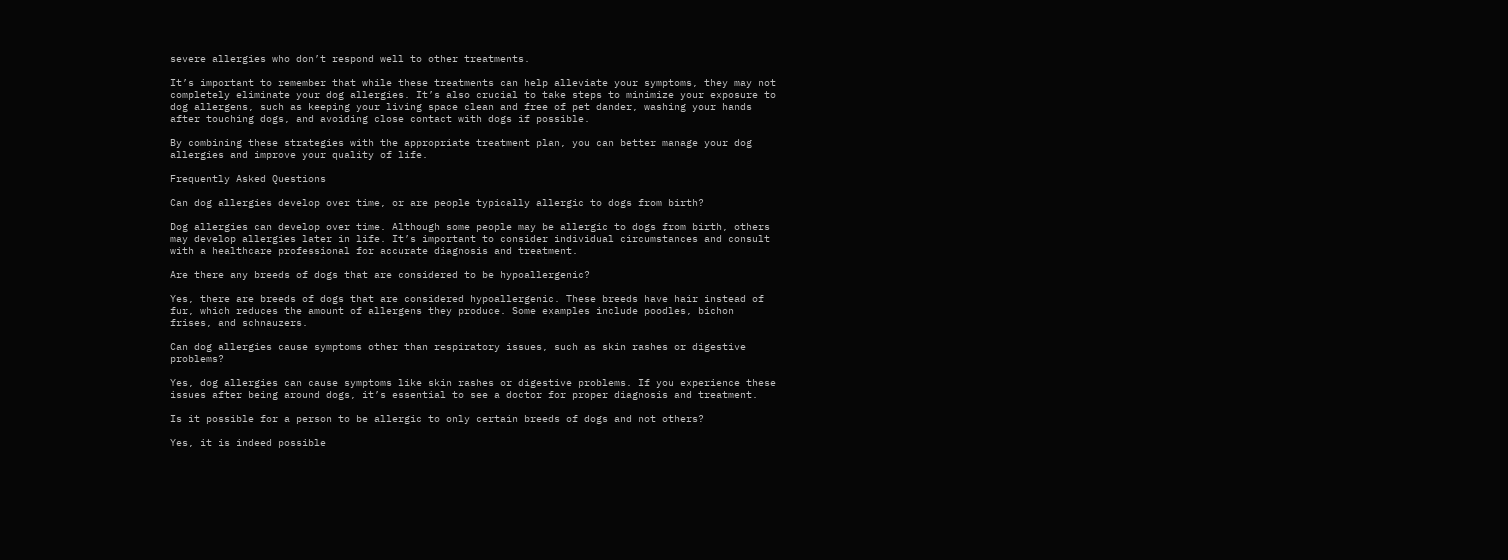severe allergies who don’t respond well to other treatments.

It’s important to remember that while these treatments can help alleviate your symptoms, they may not completely eliminate your dog allergies. It’s also crucial to take steps to minimize your exposure to dog allergens, such as keeping your living space clean and free of pet dander, washing your hands after touching dogs, and avoiding close contact with dogs if possible.

By combining these strategies with the appropriate treatment plan, you can better manage your dog allergies and improve your quality of life.

Frequently Asked Questions

Can dog allergies develop over time, or are people typically allergic to dogs from birth?

Dog allergies can develop over time. Although some people may be allergic to dogs from birth, others may develop allergies later in life. It’s important to consider individual circumstances and consult with a healthcare professional for accurate diagnosis and treatment.

Are there any breeds of dogs that are considered to be hypoallergenic?

Yes, there are breeds of dogs that are considered hypoallergenic. These breeds have hair instead of fur, which reduces the amount of allergens they produce. Some examples include poodles, bichon frises, and schnauzers.

Can dog allergies cause symptoms other than respiratory issues, such as skin rashes or digestive problems?

Yes, dog allergies can cause symptoms like skin rashes or digestive problems. If you experience these issues after being around dogs, it’s essential to see a doctor for proper diagnosis and treatment.

Is it possible for a person to be allergic to only certain breeds of dogs and not others?

Yes, it is indeed possible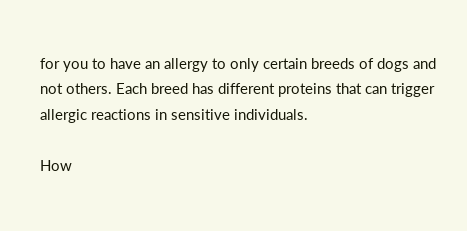for you to have an allergy to only certain breeds of dogs and not others. Each breed has different proteins that can trigger allergic reactions in sensitive individuals.

How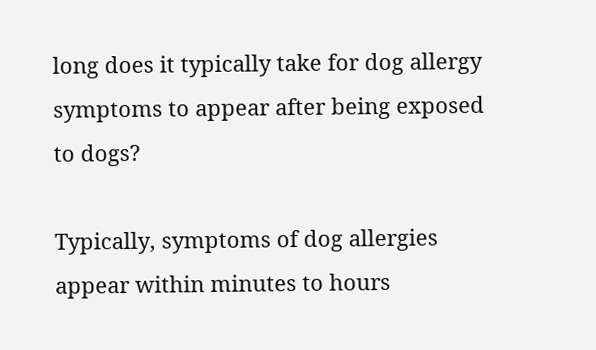long does it typically take for dog allergy symptoms to appear after being exposed to dogs?

Typically, symptoms of dog allergies appear within minutes to hours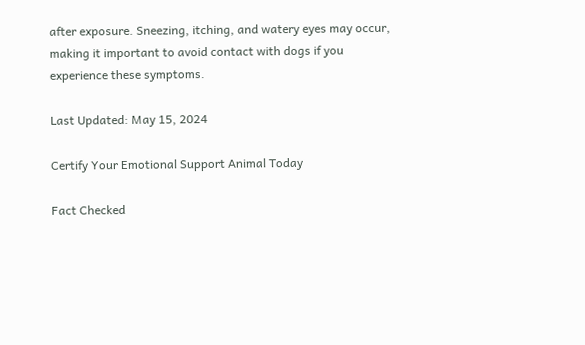after exposure. Sneezing, itching, and watery eyes may occur, making it important to avoid contact with dogs if you experience these symptoms.

Last Updated: May 15, 2024

Certify Your Emotional Support Animal Today

Fact Checked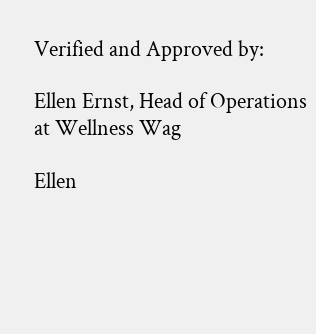Verified and Approved by:

Ellen Ernst, Head of Operations at Wellness Wag

Ellen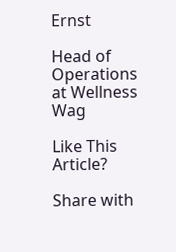Ernst

Head of Operations at Wellness Wag

Like This Article?

Share with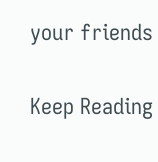your friends

Keep Reading